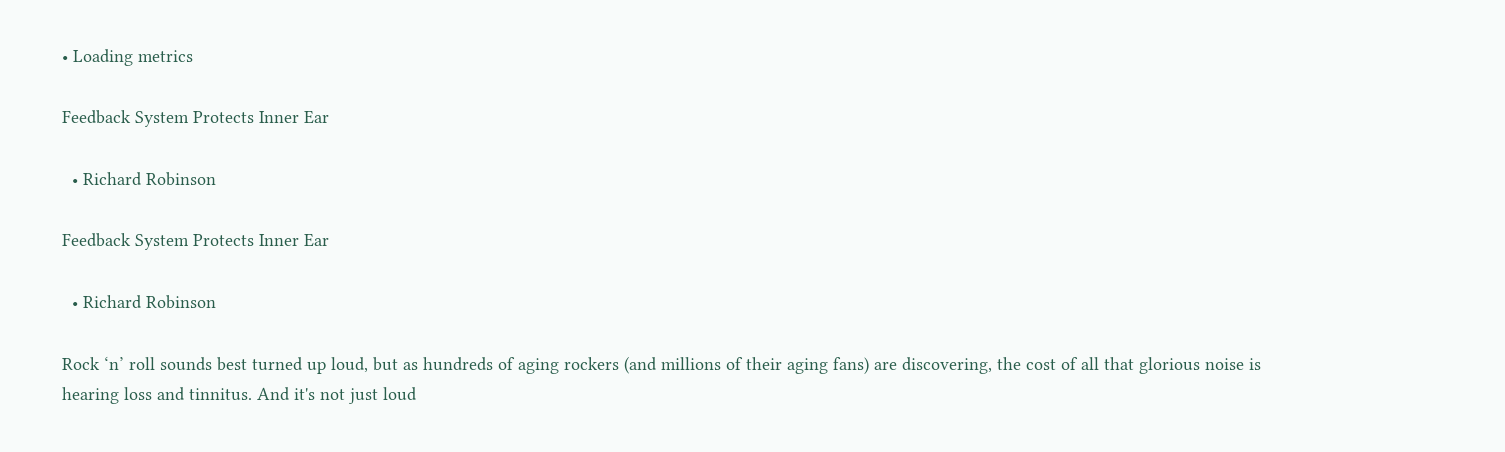• Loading metrics

Feedback System Protects Inner Ear

  • Richard Robinson

Feedback System Protects Inner Ear

  • Richard Robinson

Rock ‘n’ roll sounds best turned up loud, but as hundreds of aging rockers (and millions of their aging fans) are discovering, the cost of all that glorious noise is hearing loss and tinnitus. And it's not just loud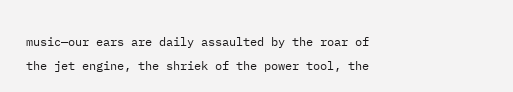music—our ears are daily assaulted by the roar of the jet engine, the shriek of the power tool, the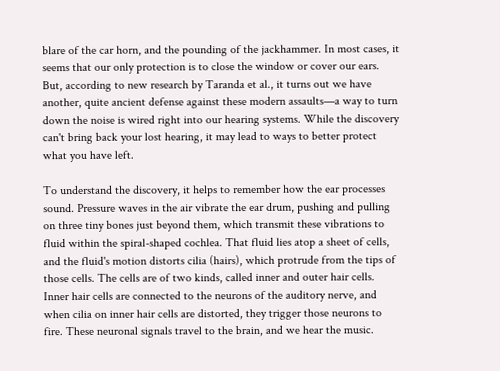blare of the car horn, and the pounding of the jackhammer. In most cases, it seems that our only protection is to close the window or cover our ears. But, according to new research by Taranda et al., it turns out we have another, quite ancient defense against these modern assaults—a way to turn down the noise is wired right into our hearing systems. While the discovery can't bring back your lost hearing, it may lead to ways to better protect what you have left.

To understand the discovery, it helps to remember how the ear processes sound. Pressure waves in the air vibrate the ear drum, pushing and pulling on three tiny bones just beyond them, which transmit these vibrations to fluid within the spiral-shaped cochlea. That fluid lies atop a sheet of cells, and the fluid's motion distorts cilia (hairs), which protrude from the tips of those cells. The cells are of two kinds, called inner and outer hair cells. Inner hair cells are connected to the neurons of the auditory nerve, and when cilia on inner hair cells are distorted, they trigger those neurons to fire. These neuronal signals travel to the brain, and we hear the music.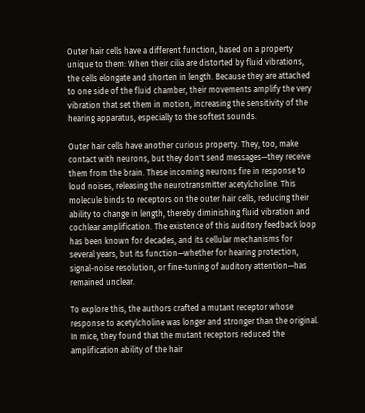Outer hair cells have a different function, based on a property unique to them: When their cilia are distorted by fluid vibrations, the cells elongate and shorten in length. Because they are attached to one side of the fluid chamber, their movements amplify the very vibration that set them in motion, increasing the sensitivity of the hearing apparatus, especially to the softest sounds.

Outer hair cells have another curious property. They, too, make contact with neurons, but they don't send messages—they receive them from the brain. These incoming neurons fire in response to loud noises, releasing the neurotransmitter acetylcholine. This molecule binds to receptors on the outer hair cells, reducing their ability to change in length, thereby diminishing fluid vibration and cochlear amplification. The existence of this auditory feedback loop has been known for decades, and its cellular mechanisms for several years, but its function—whether for hearing protection, signal-noise resolution, or fine-tuning of auditory attention—has remained unclear.

To explore this, the authors crafted a mutant receptor whose response to acetylcholine was longer and stronger than the original. In mice, they found that the mutant receptors reduced the amplification ability of the hair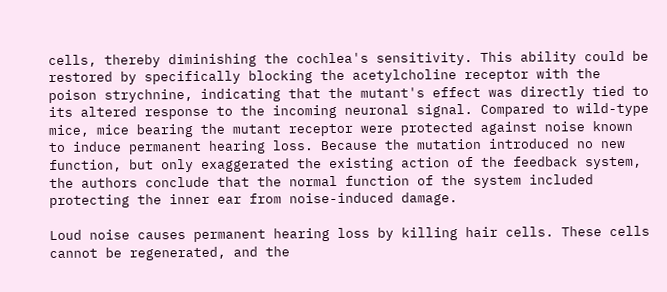cells, thereby diminishing the cochlea's sensitivity. This ability could be restored by specifically blocking the acetylcholine receptor with the poison strychnine, indicating that the mutant's effect was directly tied to its altered response to the incoming neuronal signal. Compared to wild-type mice, mice bearing the mutant receptor were protected against noise known to induce permanent hearing loss. Because the mutation introduced no new function, but only exaggerated the existing action of the feedback system, the authors conclude that the normal function of the system included protecting the inner ear from noise-induced damage.

Loud noise causes permanent hearing loss by killing hair cells. These cells cannot be regenerated, and the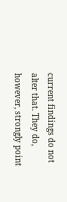current findings do not alter that. They do, however, strongly point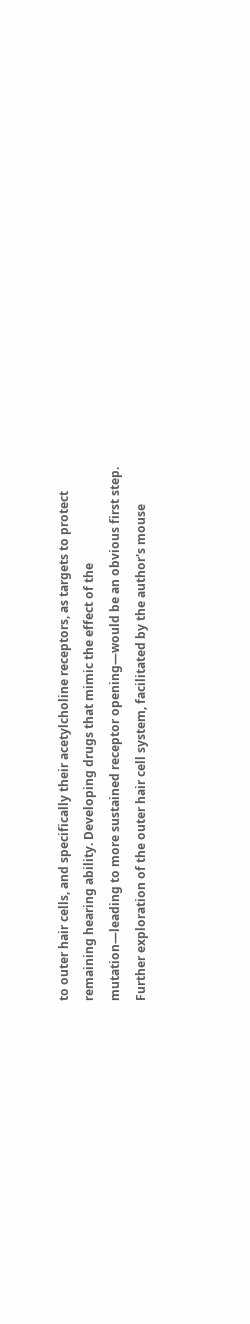to outer hair cells, and specifically their acetylcholine receptors, as targets to protect remaining hearing ability. Developing drugs that mimic the effect of the mutation—leading to more sustained receptor opening—would be an obvious first step. Further exploration of the outer hair cell system, facilitated by the author's mouse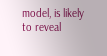model, is likely to reveal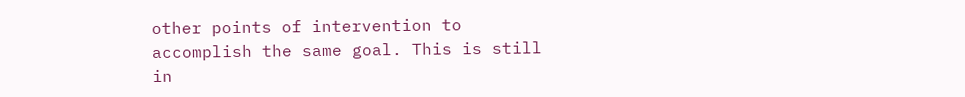other points of intervention to accomplish the same goal. This is still in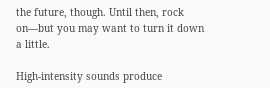the future, though. Until then, rock on—but you may want to turn it down a little.

High-intensity sounds produce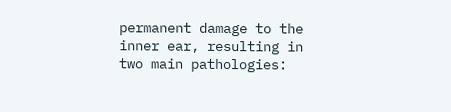permanent damage to the inner ear, resulting in two main pathologies: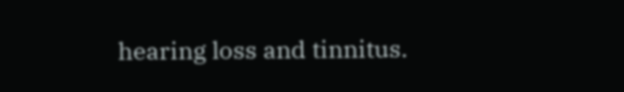hearing loss and tinnitus.